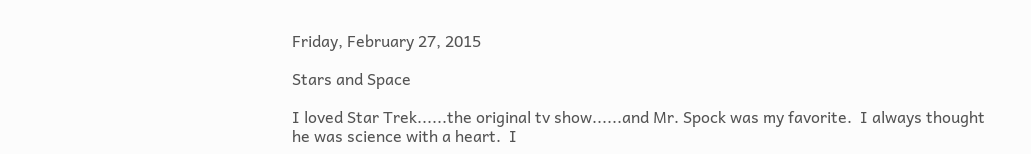Friday, February 27, 2015

Stars and Space

I loved Star Trek......the original tv show......and Mr. Spock was my favorite.  I always thought he was science with a heart.  I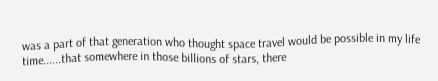was a part of that generation who thought space travel would be possible in my life time......that somewhere in those billions of stars, there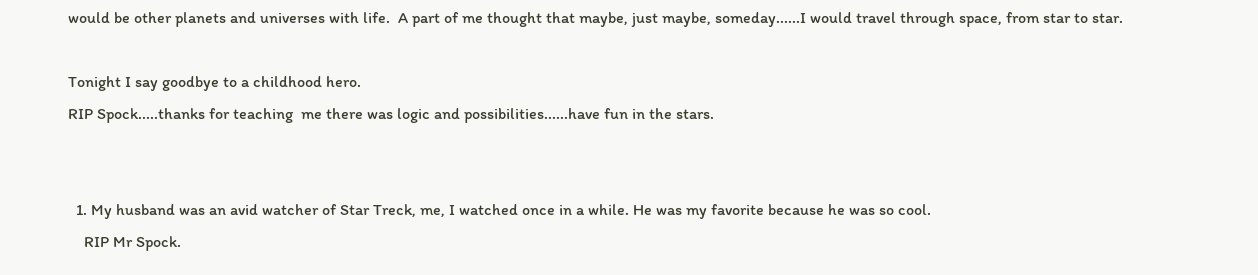would be other planets and universes with life.  A part of me thought that maybe, just maybe, someday......I would travel through space, from star to star.

Tonight I say goodbye to a childhood hero.
RIP Spock.....thanks for teaching  me there was logic and possibilities......have fun in the stars.


  1. My husband was an avid watcher of Star Treck, me, I watched once in a while. He was my favorite because he was so cool.
    RIP Mr Spock.